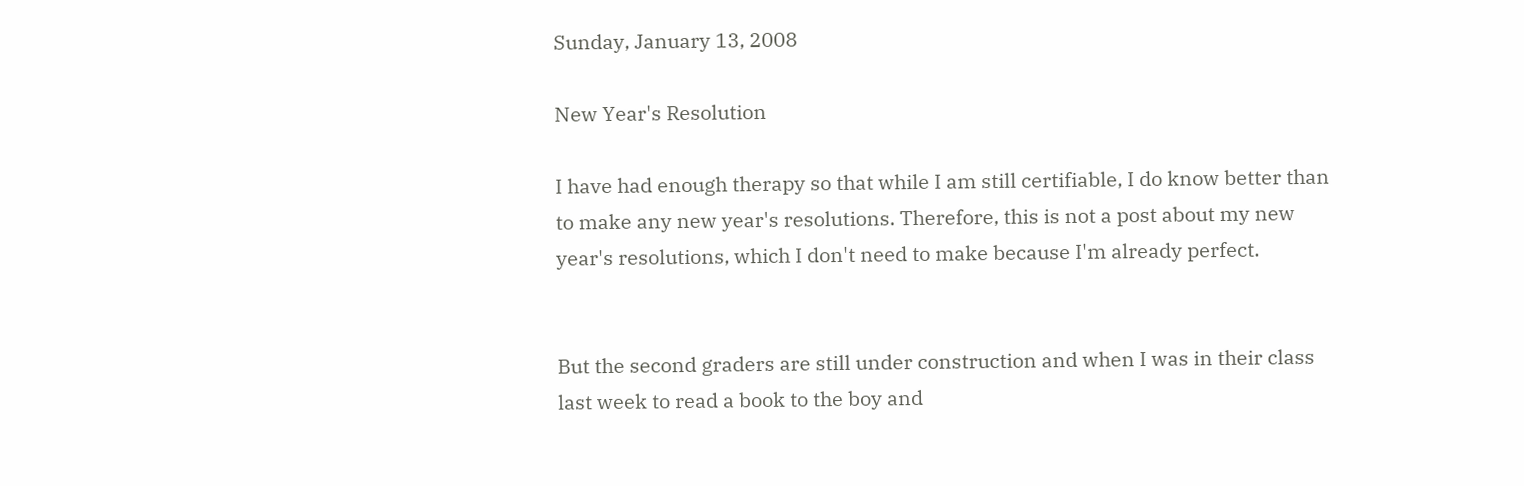Sunday, January 13, 2008

New Year's Resolution

I have had enough therapy so that while I am still certifiable, I do know better than to make any new year's resolutions. Therefore, this is not a post about my new year's resolutions, which I don't need to make because I'm already perfect.


But the second graders are still under construction and when I was in their class last week to read a book to the boy and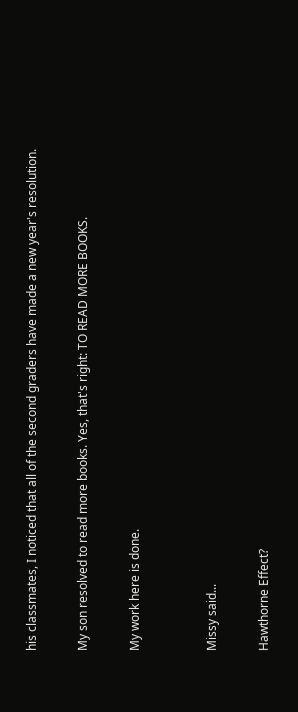his classmates, I noticed that all of the second graders have made a new year's resolution.

My son resolved to read more books. Yes, that's right: TO READ MORE BOOKS.

My work here is done.


Missy said...

Hawthorne Effect?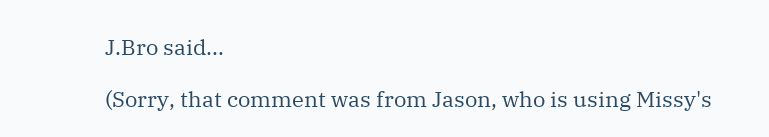J.Bro said...

(Sorry, that comment was from Jason, who is using Missy's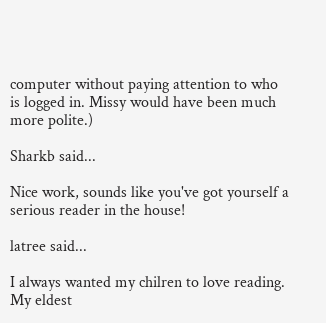computer without paying attention to who is logged in. Missy would have been much more polite.)

Sharkb said...

Nice work, sounds like you've got yourself a serious reader in the house!

latree said...

I always wanted my chilren to love reading. My eldest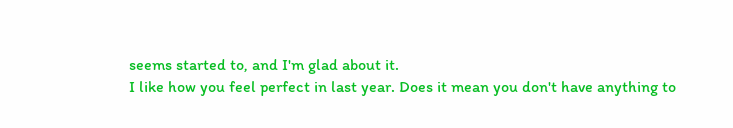seems started to, and I'm glad about it.
I like how you feel perfect in last year. Does it mean you don't have anything to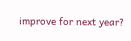improve for next year?